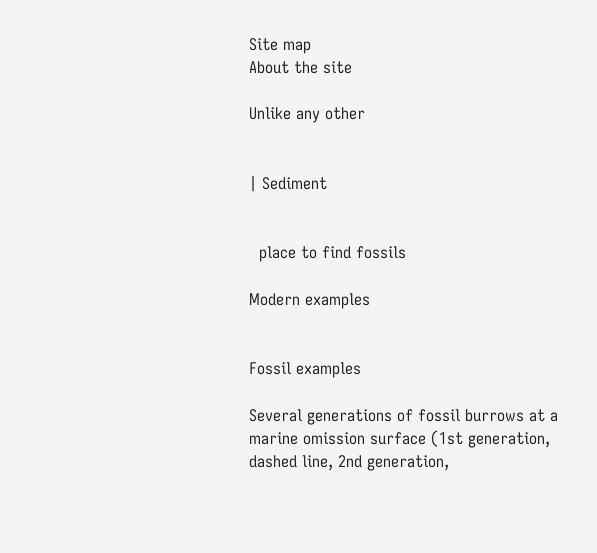Site map
About the site

Unlike any other


| Sediment


  place to find fossils

Modern examples


Fossil examples

Several generations of fossil burrows at a marine omission surface (1st generation, dashed line, 2nd generation,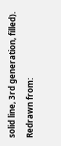solid line, 3rd generation, filled). Redrawn from: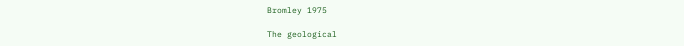Bromley 1975

The geological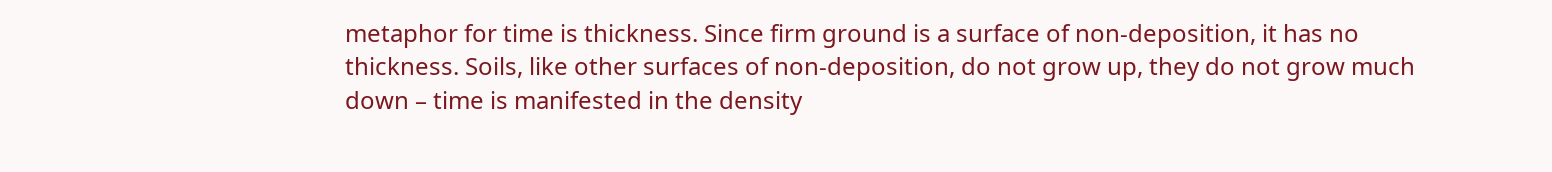metaphor for time is thickness. Since firm ground is a surface of non-deposition, it has no thickness. Soils, like other surfaces of non-deposition, do not grow up, they do not grow much down – time is manifested in the density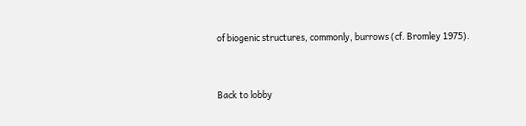of biogenic structures, commonly, burrows (cf. Bromley 1975).


Back to lobby